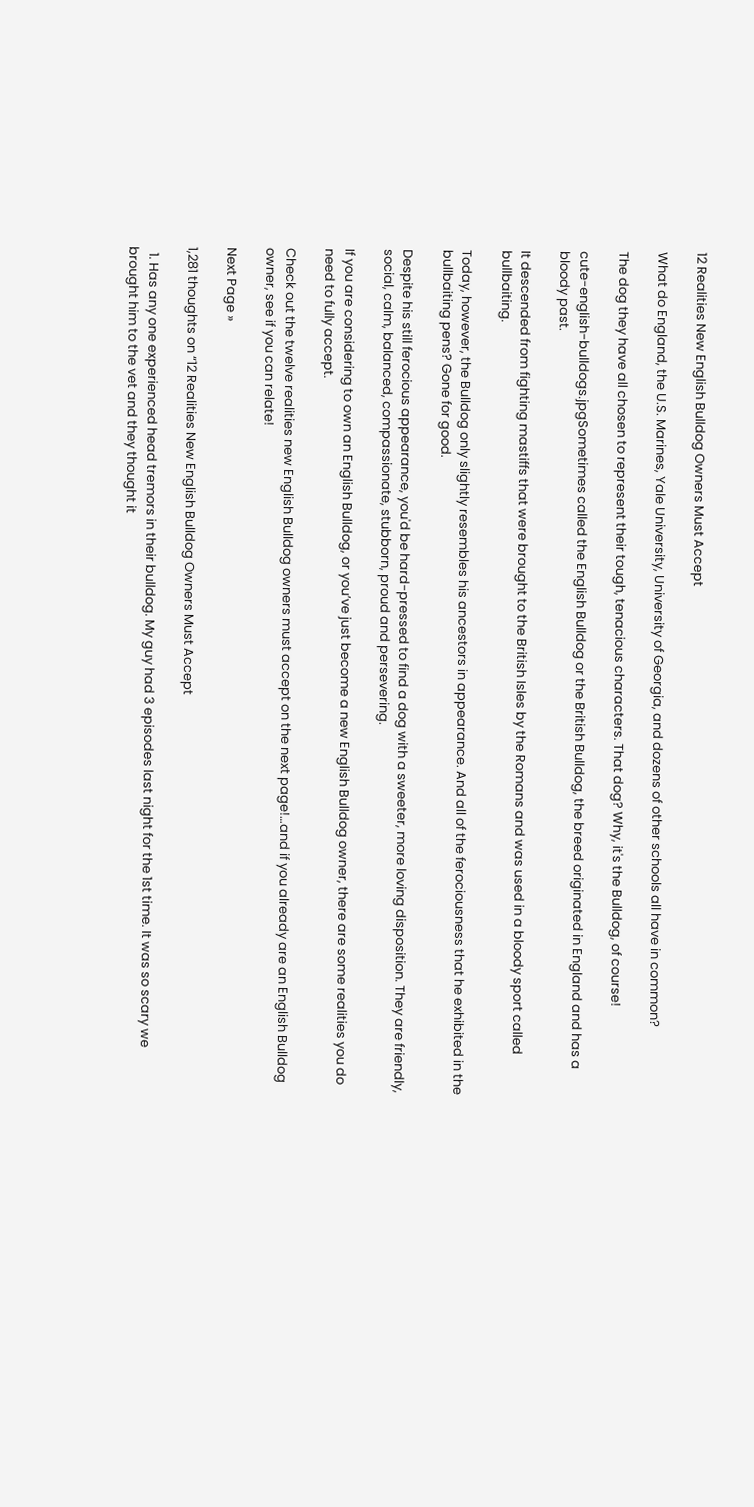12 Realities New English Bulldog Owners Must Accept

What do England, the U.S. Marines, Yale University, University of Georgia, and dozens of other schools all have in common?

The dog they have all chosen to represent their tough, tenacious characters. That dog? Why, it's the Bulldog, of course!

cute-english-bulldogs.jpgSometimes called the English Bulldog or the British Bulldog, the breed originated in England and has a bloody past.

It descended from fighting mastiffs that were brought to the British Isles by the Romans and was used in a bloody sport called bullbaiting.

Today, however, the Bulldog only slightly resembles his ancestors in appearance. And all of the ferociousness that he exhibited in the bullbaiting pens? Gone for good.

Despite his still ferocious appearance, you'd be hard-pressed to find a dog with a sweeter, more loving disposition. They are friendly, social, calm, balanced, compassionate, stubborn, proud and persevering.

If you are considering to own an English Bulldog, or you’ve just become a new English Bulldog owner, there are some realities you do need to fully accept.

Check out the twelve realities new English Bulldog owners must accept on the next page!…and if you already are an English Bulldog owner, see if you can relate!

Next Page »

1,281 thoughts on “12 Realities New English Bulldog Owners Must Accept

  1. Has any one experienced head tremors in their bulldog. My guy had 3 episodes last night for the 1st time. It was so scary we brought him to the vet and they thought it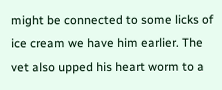might be connected to some licks of ice cream we have him earlier. The vet also upped his heart worm to a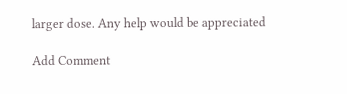larger dose. Any help would be appreciated

Add Comment